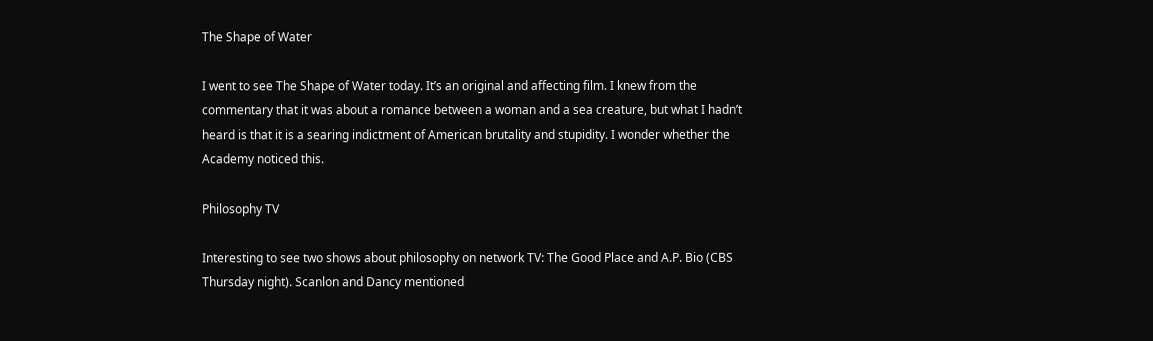The Shape of Water

I went to see The Shape of Water today. It’s an original and affecting film. I knew from the commentary that it was about a romance between a woman and a sea creature, but what I hadn’t heard is that it is a searing indictment of American brutality and stupidity. I wonder whether the Academy noticed this.

Philosophy TV

Interesting to see two shows about philosophy on network TV: The Good Place and A.P. Bio (CBS Thursday night). Scanlon and Dancy mentioned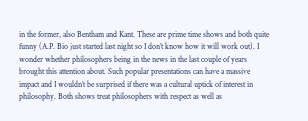in the former, also Bentham and Kant. These are prime time shows and both quite funny (A.P. Bio just started last night so I don’t know how it will work out). I wonder whether philosophers being in the news in the last couple of years brought this attention about. Such popular presentations can have a massive impact and I wouldn’t be surprised if there was a cultural uptick of interest in philosophy. Both shows treat philosophers with respect as well as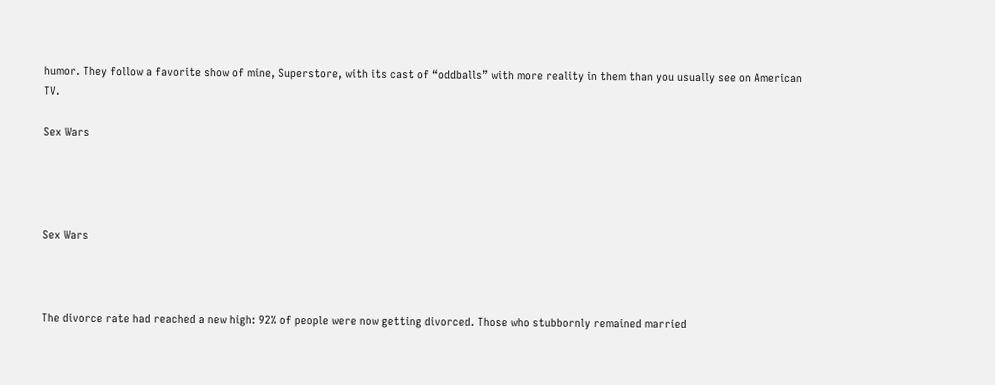humor. They follow a favorite show of mine, Superstore, with its cast of “oddballs” with more reality in them than you usually see on American TV.

Sex Wars




Sex Wars



The divorce rate had reached a new high: 92% of people were now getting divorced. Those who stubbornly remained married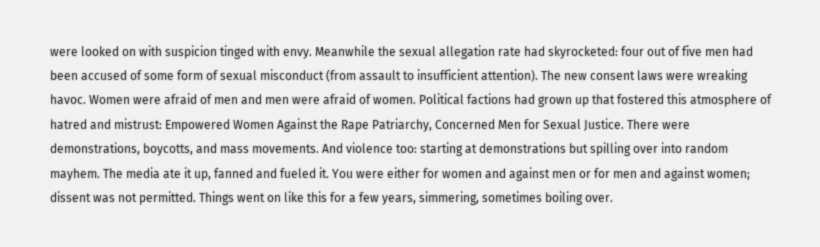were looked on with suspicion tinged with envy. Meanwhile the sexual allegation rate had skyrocketed: four out of five men had been accused of some form of sexual misconduct (from assault to insufficient attention). The new consent laws were wreaking havoc. Women were afraid of men and men were afraid of women. Political factions had grown up that fostered this atmosphere of hatred and mistrust: Empowered Women Against the Rape Patriarchy, Concerned Men for Sexual Justice. There were demonstrations, boycotts, and mass movements. And violence too: starting at demonstrations but spilling over into random mayhem. The media ate it up, fanned and fueled it. You were either for women and against men or for men and against women; dissent was not permitted. Things went on like this for a few years, simmering, sometimes boiling over.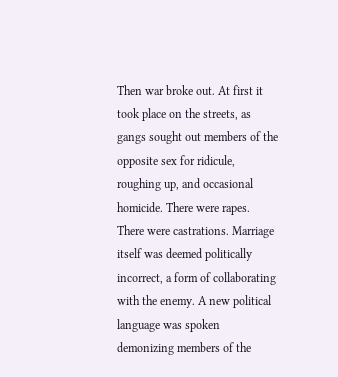Then war broke out. At first it took place on the streets, as gangs sought out members of the opposite sex for ridicule, roughing up, and occasional homicide. There were rapes. There were castrations. Marriage itself was deemed politically incorrect, a form of collaborating with the enemy. A new political language was spoken demonizing members of the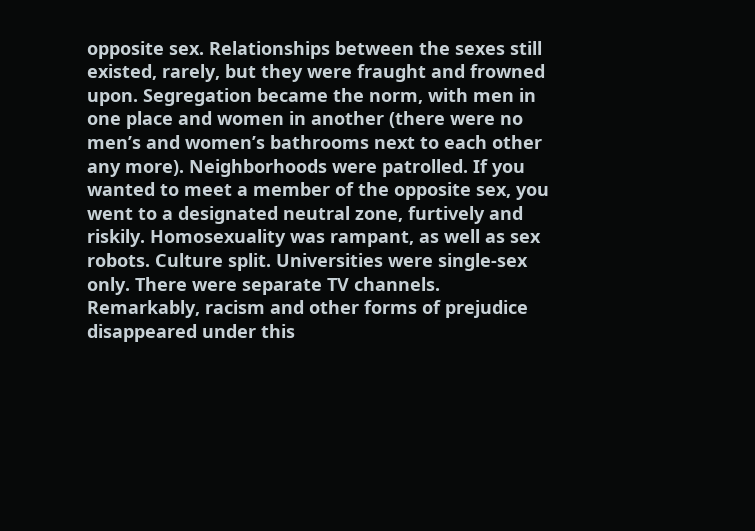opposite sex. Relationships between the sexes still existed, rarely, but they were fraught and frowned upon. Segregation became the norm, with men in one place and women in another (there were no men’s and women’s bathrooms next to each other any more). Neighborhoods were patrolled. If you wanted to meet a member of the opposite sex, you went to a designated neutral zone, furtively and riskily. Homosexuality was rampant, as well as sex robots. Culture split. Universities were single-sex only. There were separate TV channels. Remarkably, racism and other forms of prejudice disappeared under this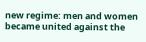new regime: men and women became united against the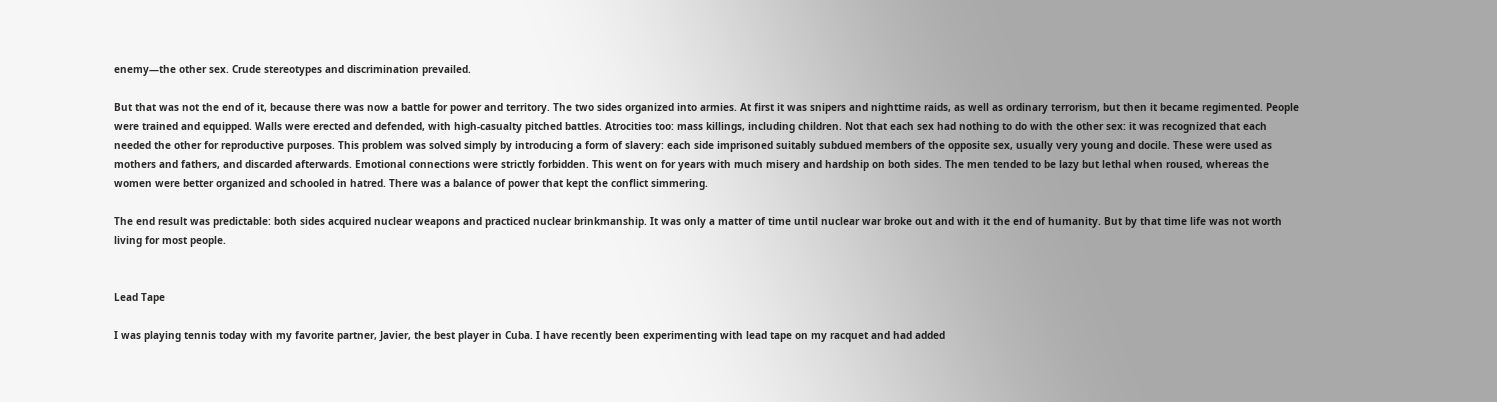enemy—the other sex. Crude stereotypes and discrimination prevailed.

But that was not the end of it, because there was now a battle for power and territory. The two sides organized into armies. At first it was snipers and nighttime raids, as well as ordinary terrorism, but then it became regimented. People were trained and equipped. Walls were erected and defended, with high-casualty pitched battles. Atrocities too: mass killings, including children. Not that each sex had nothing to do with the other sex: it was recognized that each needed the other for reproductive purposes. This problem was solved simply by introducing a form of slavery: each side imprisoned suitably subdued members of the opposite sex, usually very young and docile. These were used as mothers and fathers, and discarded afterwards. Emotional connections were strictly forbidden. This went on for years with much misery and hardship on both sides. The men tended to be lazy but lethal when roused, whereas the women were better organized and schooled in hatred. There was a balance of power that kept the conflict simmering.

The end result was predictable: both sides acquired nuclear weapons and practiced nuclear brinkmanship. It was only a matter of time until nuclear war broke out and with it the end of humanity. But by that time life was not worth living for most people.


Lead Tape

I was playing tennis today with my favorite partner, Javier, the best player in Cuba. I have recently been experimenting with lead tape on my racquet and had added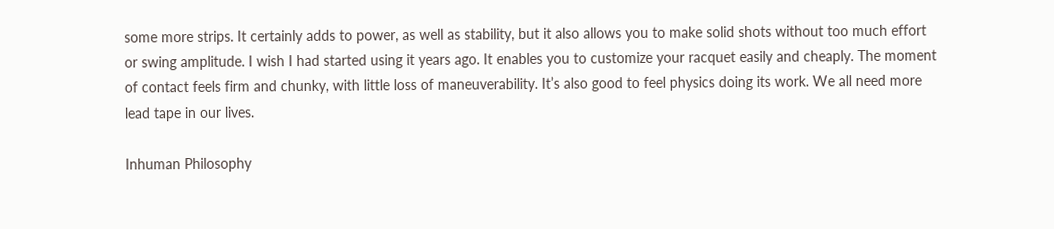some more strips. It certainly adds to power, as well as stability, but it also allows you to make solid shots without too much effort or swing amplitude. I wish I had started using it years ago. It enables you to customize your racquet easily and cheaply. The moment of contact feels firm and chunky, with little loss of maneuverability. It’s also good to feel physics doing its work. We all need more lead tape in our lives.

Inhuman Philosophy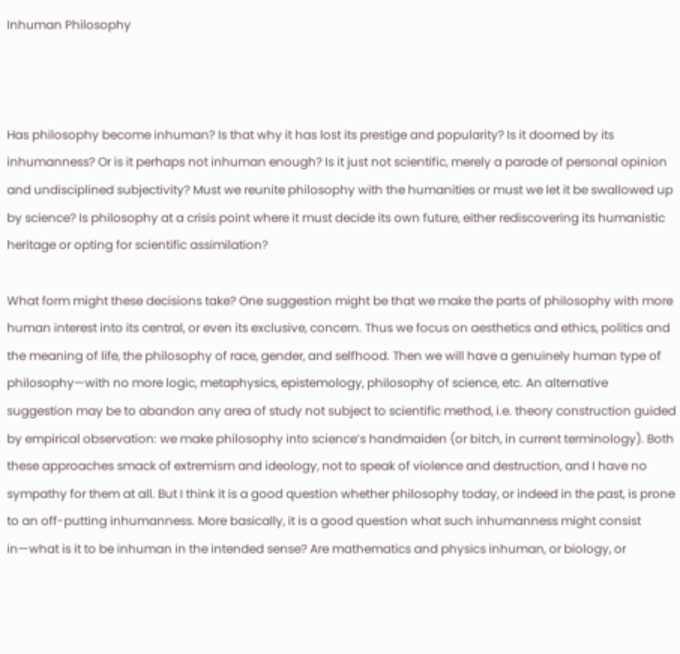Inhuman Philosophy



Has philosophy become inhuman? Is that why it has lost its prestige and popularity? Is it doomed by its inhumanness? Or is it perhaps not inhuman enough? Is it just not scientific, merely a parade of personal opinion and undisciplined subjectivity? Must we reunite philosophy with the humanities or must we let it be swallowed up by science? Is philosophy at a crisis point where it must decide its own future, either rediscovering its humanistic heritage or opting for scientific assimilation?

What form might these decisions take? One suggestion might be that we make the parts of philosophy with more human interest into its central, or even its exclusive, concern. Thus we focus on aesthetics and ethics, politics and the meaning of life, the philosophy of race, gender, and selfhood. Then we will have a genuinely human type of philosophy—with no more logic, metaphysics, epistemology, philosophy of science, etc. An alternative suggestion may be to abandon any area of study not subject to scientific method, i.e. theory construction guided by empirical observation: we make philosophy into science’s handmaiden (or bitch, in current terminology). Both these approaches smack of extremism and ideology, not to speak of violence and destruction, and I have no sympathy for them at all. But I think it is a good question whether philosophy today, or indeed in the past, is prone to an off-putting inhumanness. More basically, it is a good question what such inhumanness might consist in—what is it to be inhuman in the intended sense? Are mathematics and physics inhuman, or biology, or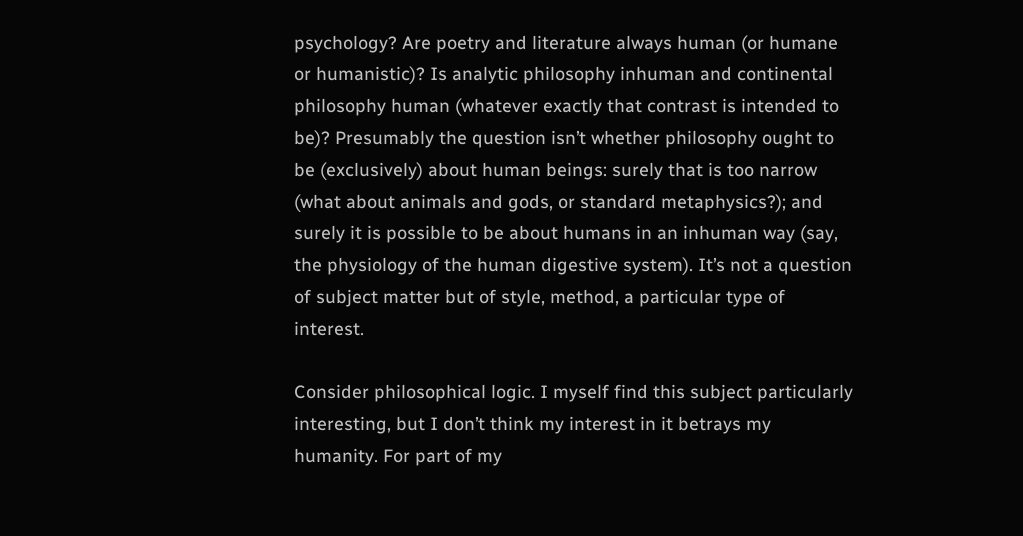psychology? Are poetry and literature always human (or humane or humanistic)? Is analytic philosophy inhuman and continental philosophy human (whatever exactly that contrast is intended to be)? Presumably the question isn’t whether philosophy ought to be (exclusively) about human beings: surely that is too narrow (what about animals and gods, or standard metaphysics?); and surely it is possible to be about humans in an inhuman way (say, the physiology of the human digestive system). It’s not a question of subject matter but of style, method, a particular type of interest.

Consider philosophical logic. I myself find this subject particularly interesting, but I don’t think my interest in it betrays my humanity. For part of my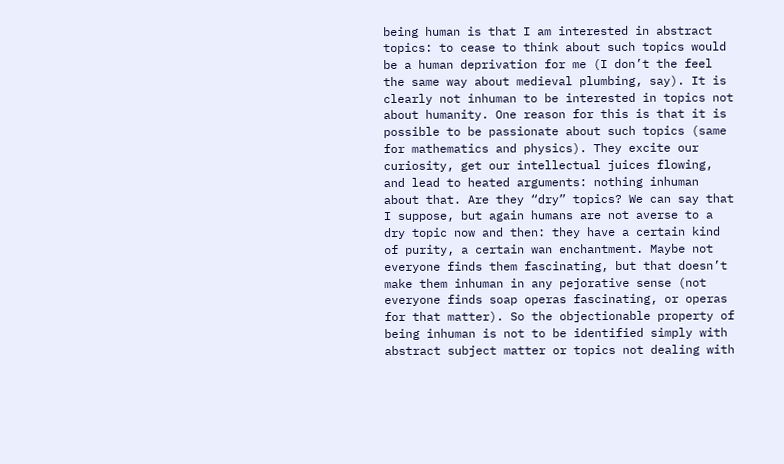being human is that I am interested in abstract topics: to cease to think about such topics would be a human deprivation for me (I don’t the feel the same way about medieval plumbing, say). It is clearly not inhuman to be interested in topics not about humanity. One reason for this is that it is possible to be passionate about such topics (same for mathematics and physics). They excite our curiosity, get our intellectual juices flowing, and lead to heated arguments: nothing inhuman about that. Are they “dry” topics? We can say that I suppose, but again humans are not averse to a dry topic now and then: they have a certain kind of purity, a certain wan enchantment. Maybe not everyone finds them fascinating, but that doesn’t make them inhuman in any pejorative sense (not everyone finds soap operas fascinating, or operas for that matter). So the objectionable property of being inhuman is not to be identified simply with abstract subject matter or topics not dealing with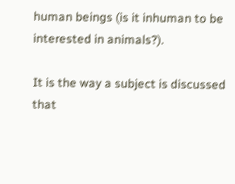human beings (is it inhuman to be interested in animals?).

It is the way a subject is discussed that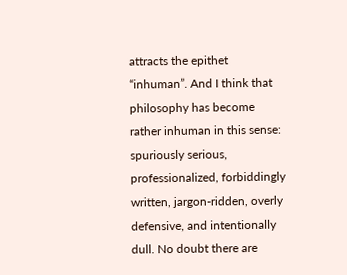attracts the epithet “inhuman”. And I think that philosophy has become rather inhuman in this sense: spuriously serious, professionalized, forbiddingly written, jargon-ridden, overly defensive, and intentionally dull. No doubt there are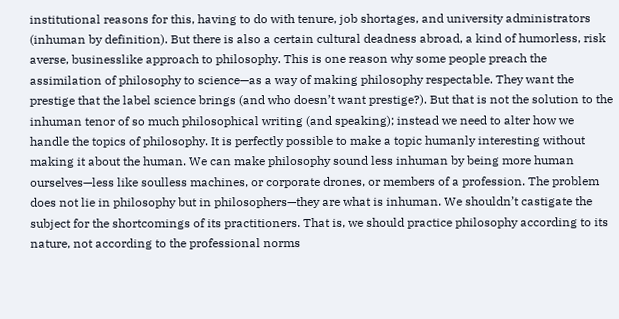institutional reasons for this, having to do with tenure, job shortages, and university administrators (inhuman by definition). But there is also a certain cultural deadness abroad, a kind of humorless, risk averse, businesslike approach to philosophy. This is one reason why some people preach the assimilation of philosophy to science—as a way of making philosophy respectable. They want the prestige that the label science brings (and who doesn’t want prestige?). But that is not the solution to the inhuman tenor of so much philosophical writing (and speaking); instead we need to alter how we handle the topics of philosophy. It is perfectly possible to make a topic humanly interesting without making it about the human. We can make philosophy sound less inhuman by being more human ourselves—less like soulless machines, or corporate drones, or members of a profession. The problem does not lie in philosophy but in philosophers—they are what is inhuman. We shouldn’t castigate the subject for the shortcomings of its practitioners. That is, we should practice philosophy according to its nature, not according to the professional norms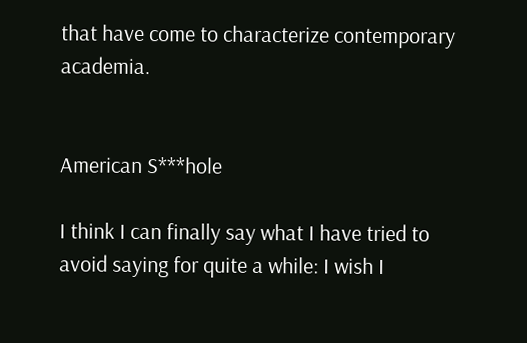that have come to characterize contemporary academia.


American S***hole

I think I can finally say what I have tried to avoid saying for quite a while: I wish I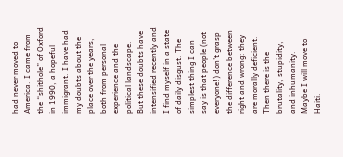had never moved to America. I came from the “shithole” of Oxford in 1990, a hopeful immigrant. I have had my doubts about the place over the years, both from personal experience and the political landscape. But these doubts have intensified recently and I find myself in a state of daily disgust. The simplest thing I can say is that people (not everyone!) don’t grasp the difference between right and wrong: they are morally deficient. Then there is the brutality, stupidity, and inhumanity. Maybe I will move to Haiti.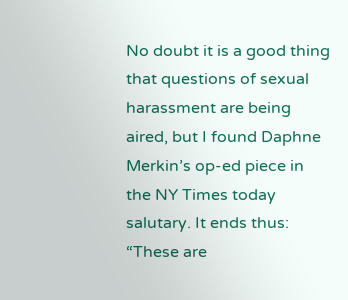No doubt it is a good thing that questions of sexual harassment are being aired, but I found Daphne Merkin’s op-ed piece in the NY Times today salutary. It ends thus: “These are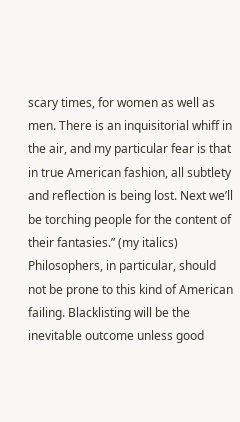scary times, for women as well as men. There is an inquisitorial whiff in the air, and my particular fear is that in true American fashion, all subtlety and reflection is being lost. Next we’ll be torching people for the content of their fantasies.” (my italics) Philosophers, in particular, should not be prone to this kind of American failing. Blacklisting will be the inevitable outcome unless good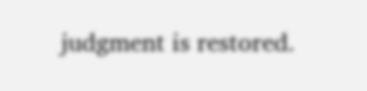judgment is restored.